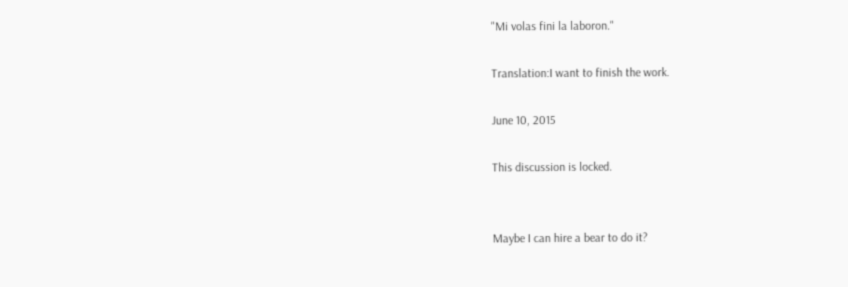"Mi volas fini la laboron."

Translation:I want to finish the work.

June 10, 2015

This discussion is locked.


Maybe I can hire a bear to do it?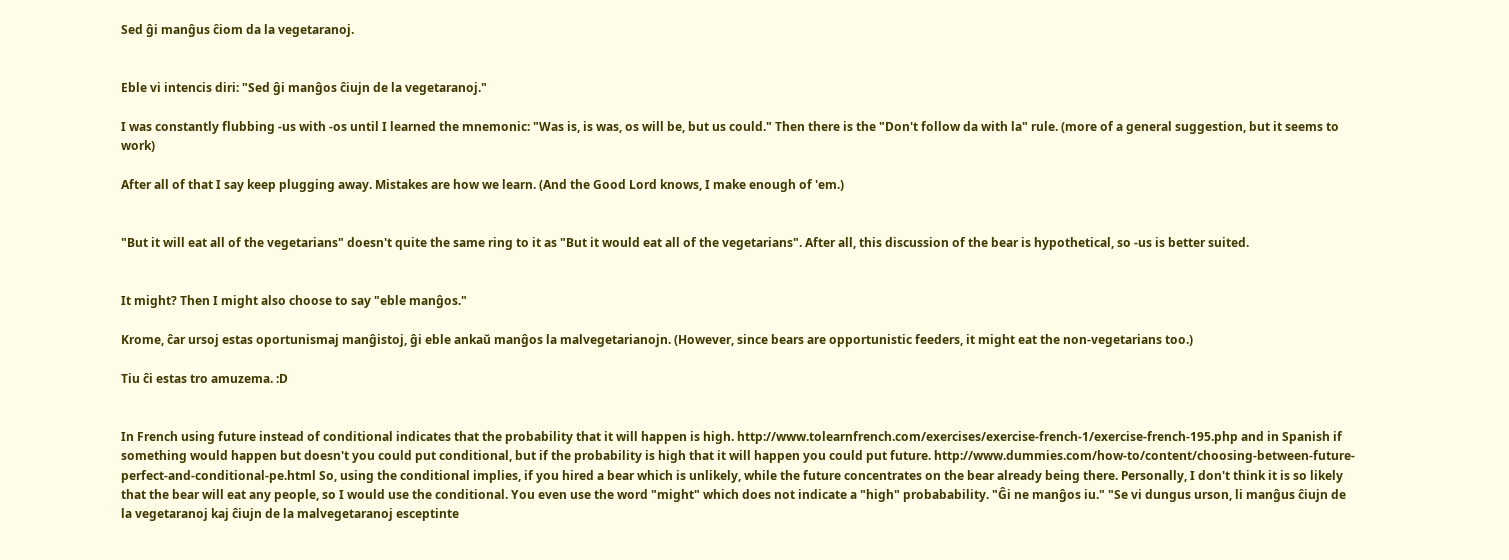Sed ĝi manĝus ĉiom da la vegetaranoj.


Eble vi intencis diri: "Sed ĝi manĝos ĉiujn de la vegetaranoj."

I was constantly flubbing -us with -os until I learned the mnemonic: "Was is, is was, os will be, but us could." Then there is the "Don't follow da with la" rule. (more of a general suggestion, but it seems to work)

After all of that I say keep plugging away. Mistakes are how we learn. (And the Good Lord knows, I make enough of 'em.)


"But it will eat all of the vegetarians" doesn't quite the same ring to it as "But it would eat all of the vegetarians". After all, this discussion of the bear is hypothetical, so -us is better suited.


It might? Then I might also choose to say "eble manĝos."

Krome, ĉar ursoj estas oportunismaj manĝistoj, ĝi eble ankaŭ manĝos la malvegetarianojn. (However, since bears are opportunistic feeders, it might eat the non-vegetarians too.)

Tiu ĉi estas tro amuzema. :D


In French using future instead of conditional indicates that the probability that it will happen is high. http://www.tolearnfrench.com/exercises/exercise-french-1/exercise-french-195.php and in Spanish if something would happen but doesn't you could put conditional, but if the probability is high that it will happen you could put future. http://www.dummies.com/how-to/content/choosing-between-future-perfect-and-conditional-pe.html So, using the conditional implies, if you hired a bear which is unlikely, while the future concentrates on the bear already being there. Personally, I don't think it is so likely that the bear will eat any people, so I would use the conditional. You even use the word "might" which does not indicate a "high" probabability. "Ĝi ne manĝos iu." "Se vi dungus urson, li manĝus ĉiujn de la vegetaranoj kaj ĉiujn de la malvegetaranoj esceptinte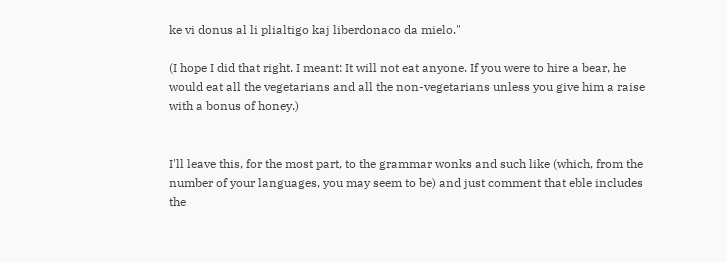ke vi donus al li plialtigo kaj liberdonaco da mielo."

(I hope I did that right. I meant: It will not eat anyone. If you were to hire a bear, he would eat all the vegetarians and all the non-vegetarians unless you give him a raise with a bonus of honey.)


I'll leave this, for the most part, to the grammar wonks and such like (which, from the number of your languages, you may seem to be) and just comment that eble includes the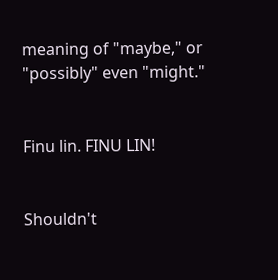meaning of "maybe," or "possibly" even "might."


Finu lin. FINU LIN!


Shouldn't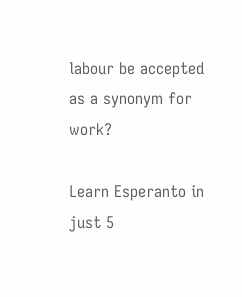labour be accepted as a synonym for work?

Learn Esperanto in just 5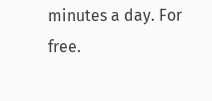minutes a day. For free.